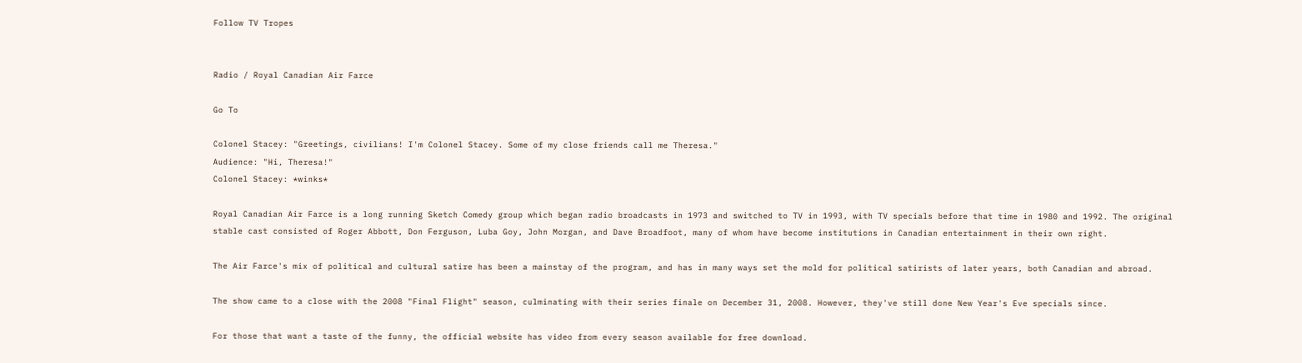Follow TV Tropes


Radio / Royal Canadian Air Farce

Go To

Colonel Stacey: "Greetings, civilians! I'm Colonel Stacey. Some of my close friends call me Theresa."
Audience: "Hi, Theresa!"
Colonel Stacey: *winks*

Royal Canadian Air Farce is a long running Sketch Comedy group which began radio broadcasts in 1973 and switched to TV in 1993, with TV specials before that time in 1980 and 1992. The original stable cast consisted of Roger Abbott, Don Ferguson, Luba Goy, John Morgan, and Dave Broadfoot, many of whom have become institutions in Canadian entertainment in their own right.

The Air Farce's mix of political and cultural satire has been a mainstay of the program, and has in many ways set the mold for political satirists of later years, both Canadian and abroad.

The show came to a close with the 2008 "Final Flight" season, culminating with their series finale on December 31, 2008. However, they've still done New Year's Eve specials since.

For those that want a taste of the funny, the official website has video from every season available for free download.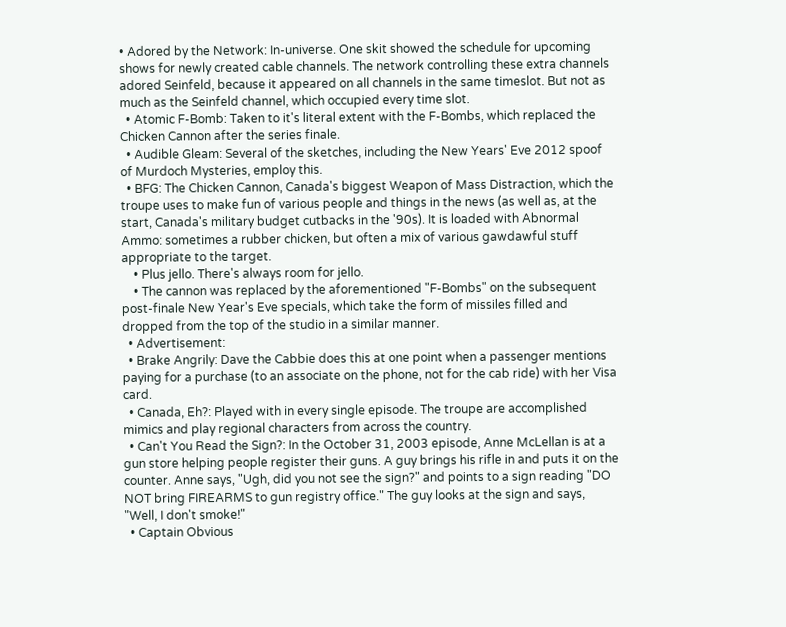• Adored by the Network: In-universe. One skit showed the schedule for upcoming shows for newly created cable channels. The network controlling these extra channels adored Seinfeld, because it appeared on all channels in the same timeslot. But not as much as the Seinfeld channel, which occupied every time slot.
  • Atomic F-Bomb: Taken to it's literal extent with the F-Bombs, which replaced the Chicken Cannon after the series finale.
  • Audible Gleam: Several of the sketches, including the New Years' Eve 2012 spoof of Murdoch Mysteries, employ this.
  • BFG: The Chicken Cannon, Canada's biggest Weapon of Mass Distraction, which the troupe uses to make fun of various people and things in the news (as well as, at the start, Canada's military budget cutbacks in the '90s). It is loaded with Abnormal Ammo: sometimes a rubber chicken, but often a mix of various gawdawful stuff appropriate to the target.
    • Plus jello. There's always room for jello.
    • The cannon was replaced by the aforementioned "F-Bombs" on the subsequent post-finale New Year's Eve specials, which take the form of missiles filled and dropped from the top of the studio in a similar manner.
  • Advertisement:
  • Brake Angrily: Dave the Cabbie does this at one point when a passenger mentions paying for a purchase (to an associate on the phone, not for the cab ride) with her Visa card.
  • Canada, Eh?: Played with in every single episode. The troupe are accomplished mimics and play regional characters from across the country.
  • Can't You Read the Sign?: In the October 31, 2003 episode, Anne McLellan is at a gun store helping people register their guns. A guy brings his rifle in and puts it on the counter. Anne says, "Ugh, did you not see the sign?" and points to a sign reading "DO NOT bring FIREARMS to gun registry office." The guy looks at the sign and says, "Well, I don't smoke!"
  • Captain Obvious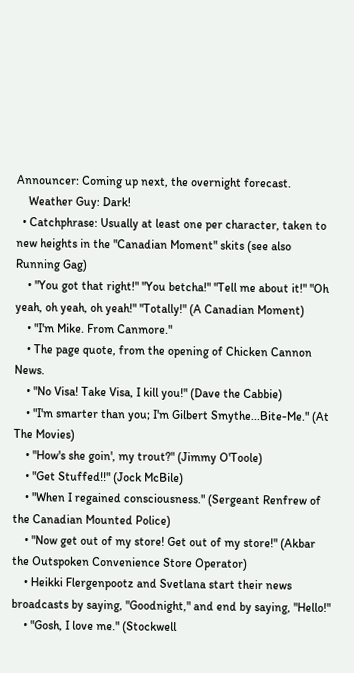Announcer: Coming up next, the overnight forecast.
    Weather Guy: Dark!
  • Catchphrase: Usually at least one per character, taken to new heights in the "Canadian Moment" skits (see also Running Gag)
    • "You got that right!" "You betcha!" "Tell me about it!" "Oh yeah, oh yeah, oh yeah!" "Totally!" (A Canadian Moment)
    • "I'm Mike. From Canmore."
    • The page quote, from the opening of Chicken Cannon News.
    • "No Visa! Take Visa, I kill you!" (Dave the Cabbie)
    • "I'm smarter than you; I'm Gilbert Smythe...Bite-Me." (At The Movies)
    • "How's she goin', my trout?" (Jimmy O'Toole)
    • "Get Stuffed!!" (Jock McBile)
    • "When I regained consciousness." (Sergeant Renfrew of the Canadian Mounted Police)
    • "Now get out of my store! Get out of my store!" (Akbar the Outspoken Convenience Store Operator)
    • Heikki Flergenpootz and Svetlana start their news broadcasts by saying, "Goodnight," and end by saying, "Hello!"
    • "Gosh, I love me." (Stockwell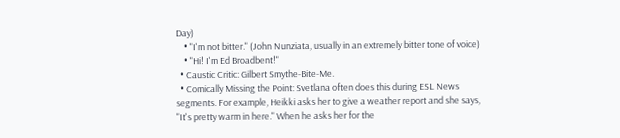Day)
    • "I'm not bitter." (John Nunziata, usually in an extremely bitter tone of voice)
    • "Hi! I'm Ed Broadbent!"
  • Caustic Critic: Gilbert Smythe-Bite-Me.
  • Comically Missing the Point: Svetlana often does this during ESL News segments. For example, Heikki asks her to give a weather report and she says, "It's pretty warm in here." When he asks her for the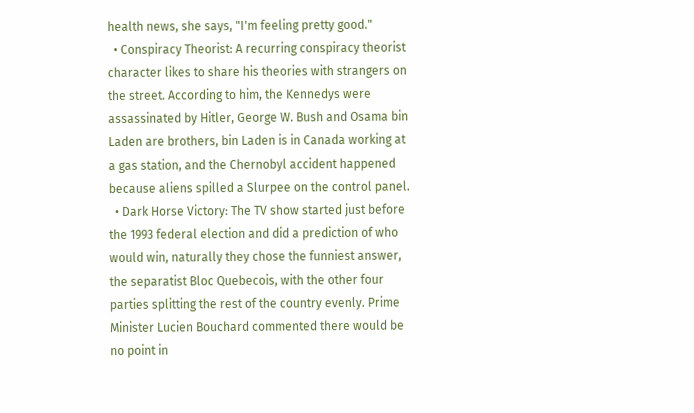health news, she says, "I'm feeling pretty good."
  • Conspiracy Theorist: A recurring conspiracy theorist character likes to share his theories with strangers on the street. According to him, the Kennedys were assassinated by Hitler, George W. Bush and Osama bin Laden are brothers, bin Laden is in Canada working at a gas station, and the Chernobyl accident happened because aliens spilled a Slurpee on the control panel.
  • Dark Horse Victory: The TV show started just before the 1993 federal election and did a prediction of who would win, naturally they chose the funniest answer, the separatist Bloc Quebecois, with the other four parties splitting the rest of the country evenly. Prime Minister Lucien Bouchard commented there would be no point in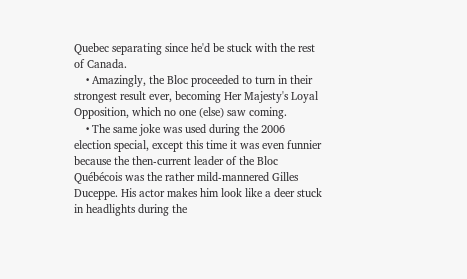Quebec separating since he'd be stuck with the rest of Canada.
    • Amazingly, the Bloc proceeded to turn in their strongest result ever, becoming Her Majesty's Loyal Opposition, which no one (else) saw coming.
    • The same joke was used during the 2006 election special, except this time it was even funnier because the then-current leader of the Bloc Québécois was the rather mild-mannered Gilles Duceppe. His actor makes him look like a deer stuck in headlights during the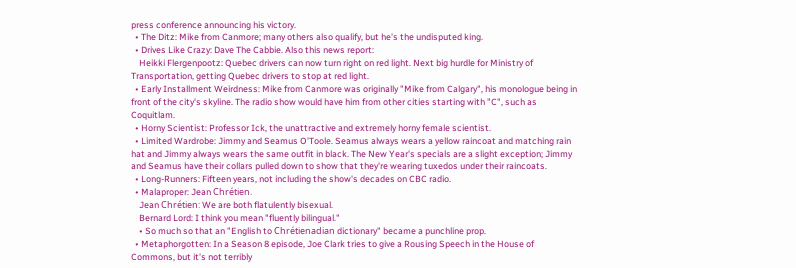press conference announcing his victory.
  • The Ditz: Mike from Canmore; many others also qualify, but he's the undisputed king.
  • Drives Like Crazy: Dave The Cabbie. Also this news report:
    Heikki Flergenpootz: Quebec drivers can now turn right on red light. Next big hurdle for Ministry of Transportation, getting Quebec drivers to stop at red light.
  • Early Installment Weirdness: Mike from Canmore was originally "Mike from Calgary", his monologue being in front of the city's skyline. The radio show would have him from other cities starting with "C", such as Coquitlam.
  • Horny Scientist: Professor Ick, the unattractive and extremely horny female scientist.
  • Limited Wardrobe: Jimmy and Seamus O'Toole. Seamus always wears a yellow raincoat and matching rain hat and Jimmy always wears the same outfit in black. The New Year's specials are a slight exception; Jimmy and Seamus have their collars pulled down to show that they're wearing tuxedos under their raincoats.
  • Long-Runners: Fifteen years, not including the show's decades on CBC radio.
  • Malaproper: Jean Chrétien.
    Jean Chrétien: We are both flatulently bisexual.
    Bernard Lord: I think you mean "fluently bilingual."
    • So much so that an "English to Chrétienadian dictionary" became a punchline prop.
  • Metaphorgotten: In a Season 8 episode, Joe Clark tries to give a Rousing Speech in the House of Commons, but it's not terribly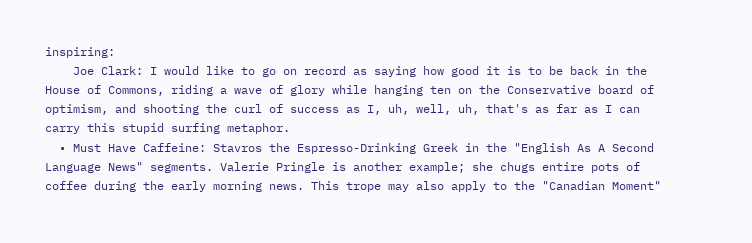inspiring:
    Joe Clark: I would like to go on record as saying how good it is to be back in the House of Commons, riding a wave of glory while hanging ten on the Conservative board of optimism, and shooting the curl of success as I, uh, well, uh, that's as far as I can carry this stupid surfing metaphor.
  • Must Have Caffeine: Stavros the Espresso-Drinking Greek in the "English As A Second Language News" segments. Valerie Pringle is another example; she chugs entire pots of coffee during the early morning news. This trope may also apply to the "Canadian Moment"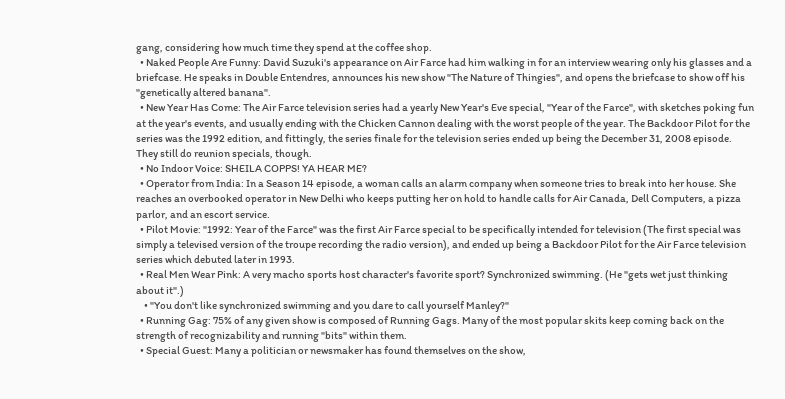gang, considering how much time they spend at the coffee shop.
  • Naked People Are Funny: David Suzuki's appearance on Air Farce had him walking in for an interview wearing only his glasses and a briefcase. He speaks in Double Entendres, announces his new show "The Nature of Thingies", and opens the briefcase to show off his "genetically altered banana".
  • New Year Has Come: The Air Farce television series had a yearly New Year's Eve special, "Year of the Farce", with sketches poking fun at the year's events, and usually ending with the Chicken Cannon dealing with the worst people of the year. The Backdoor Pilot for the series was the 1992 edition, and fittingly, the series finale for the television series ended up being the December 31, 2008 episode. They still do reunion specials, though.
  • No Indoor Voice: SHEILA COPPS! YA HEAR ME?
  • Operator from India: In a Season 14 episode, a woman calls an alarm company when someone tries to break into her house. She reaches an overbooked operator in New Delhi who keeps putting her on hold to handle calls for Air Canada, Dell Computers, a pizza parlor, and an escort service.
  • Pilot Movie: "1992: Year of the Farce" was the first Air Farce special to be specifically intended for television (The first special was simply a televised version of the troupe recording the radio version), and ended up being a Backdoor Pilot for the Air Farce television series which debuted later in 1993.
  • Real Men Wear Pink: A very macho sports host character's favorite sport? Synchronized swimming. (He "gets wet just thinking about it".)
    • "You don't like synchronized swimming and you dare to call yourself Manley?"
  • Running Gag: 75% of any given show is composed of Running Gags. Many of the most popular skits keep coming back on the strength of recognizability and running "bits" within them.
  • Special Guest: Many a politician or newsmaker has found themselves on the show,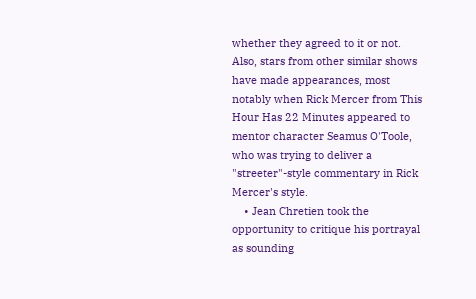whether they agreed to it or not. Also, stars from other similar shows have made appearances, most notably when Rick Mercer from This Hour Has 22 Minutes appeared to mentor character Seamus O'Toole, who was trying to deliver a "streeter"-style commentary in Rick Mercer's style.
    • Jean Chretien took the opportunity to critique his portrayal as sounding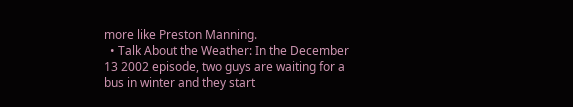more like Preston Manning.
  • Talk About the Weather: In the December 13 2002 episode, two guys are waiting for a bus in winter and they start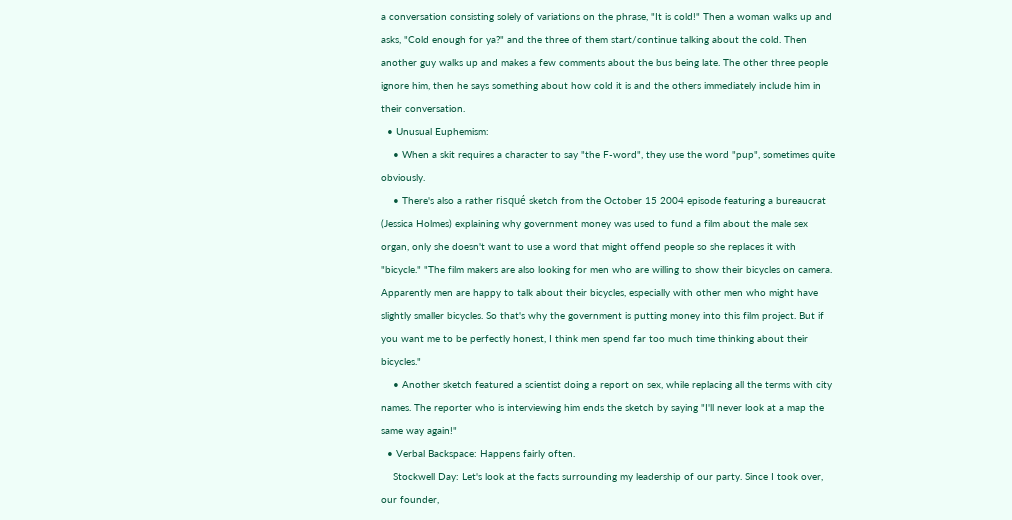a conversation consisting solely of variations on the phrase, "It is cold!" Then a woman walks up and asks, "Cold enough for ya?" and the three of them start/continue talking about the cold. Then another guy walks up and makes a few comments about the bus being late. The other three people ignore him, then he says something about how cold it is and the others immediately include him in their conversation.
  • Unusual Euphemism:
    • When a skit requires a character to say "the F-word", they use the word "pup", sometimes quite obviously.
    • There's also a rather risqué sketch from the October 15 2004 episode featuring a bureaucrat (Jessica Holmes) explaining why government money was used to fund a film about the male sex organ, only she doesn't want to use a word that might offend people so she replaces it with "bicycle." "The film makers are also looking for men who are willing to show their bicycles on camera. Apparently men are happy to talk about their bicycles, especially with other men who might have slightly smaller bicycles. So that's why the government is putting money into this film project. But if you want me to be perfectly honest, I think men spend far too much time thinking about their bicycles."
    • Another sketch featured a scientist doing a report on sex, while replacing all the terms with city names. The reporter who is interviewing him ends the sketch by saying "I'll never look at a map the same way again!"
  • Verbal Backspace: Happens fairly often.
    Stockwell Day: Let's look at the facts surrounding my leadership of our party. Since I took over, our founder,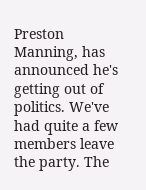Preston Manning, has announced he's getting out of politics. We've had quite a few members leave the party. The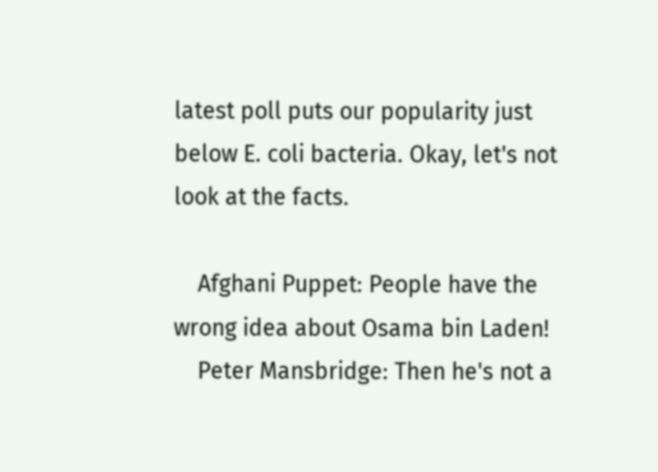latest poll puts our popularity just below E. coli bacteria. Okay, let's not look at the facts.

    Afghani Puppet: People have the wrong idea about Osama bin Laden!
    Peter Mansbridge: Then he's not a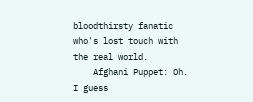bloodthirsty fanatic who's lost touch with the real world.
    Afghani Puppet: Oh. I guess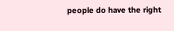people do have the right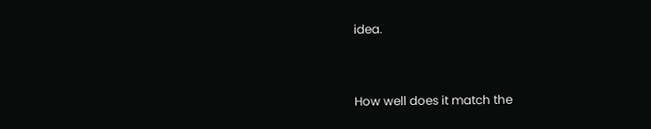idea.


How well does it match the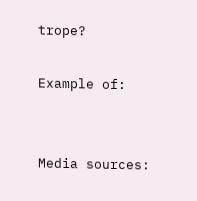trope?

Example of:


Media sources: